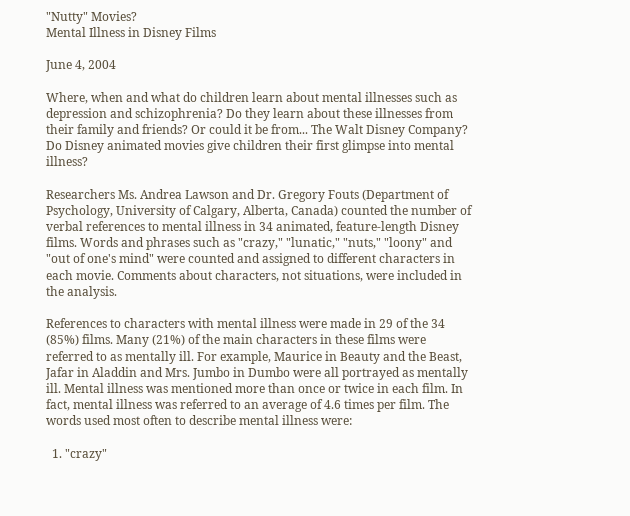"Nutty" Movies?
Mental Illness in Disney Films

June 4, 2004

Where, when and what do children learn about mental illnesses such as depression and schizophrenia? Do they learn about these illnesses from their family and friends? Or could it be from... The Walt Disney Company? Do Disney animated movies give children their first glimpse into mental illness?

Researchers Ms. Andrea Lawson and Dr. Gregory Fouts (Department of Psychology, University of Calgary, Alberta, Canada) counted the number of verbal references to mental illness in 34 animated, feature-length Disney films. Words and phrases such as "crazy," "lunatic," "nuts," "loony" and "out of one's mind" were counted and assigned to different characters in each movie. Comments about characters, not situations, were included in the analysis.

References to characters with mental illness were made in 29 of the 34 (85%) films. Many (21%) of the main characters in these films were referred to as mentally ill. For example, Maurice in Beauty and the Beast, Jafar in Aladdin and Mrs. Jumbo in Dumbo were all portrayed as mentally ill. Mental illness was mentioned more than once or twice in each film. In fact, mental illness was referred to an average of 4.6 times per film. The words used most often to describe mental illness were:

  1. "crazy"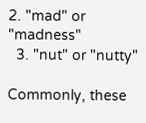2. "mad" or "madness"
  3. "nut" or "nutty"

Commonly, these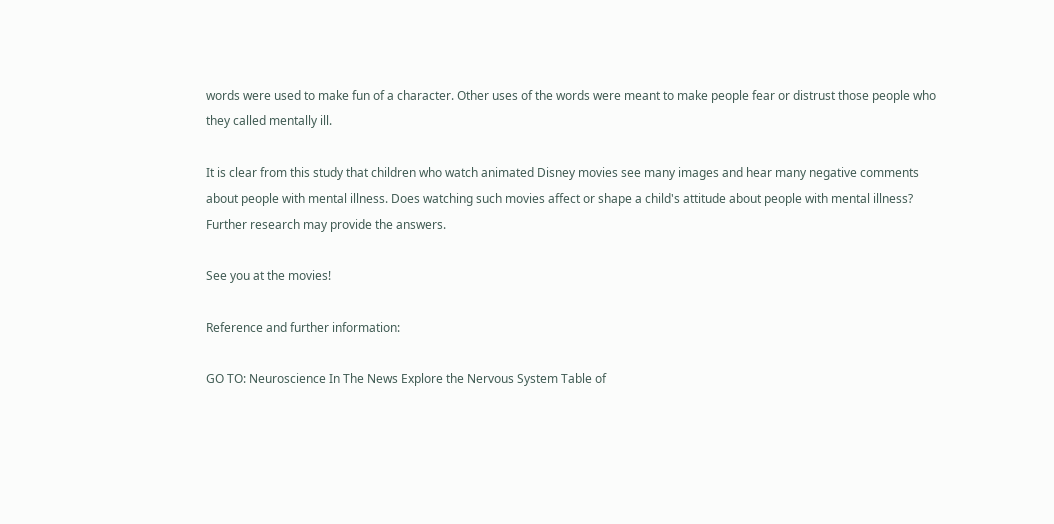words were used to make fun of a character. Other uses of the words were meant to make people fear or distrust those people who they called mentally ill.

It is clear from this study that children who watch animated Disney movies see many images and hear many negative comments about people with mental illness. Does watching such movies affect or shape a child's attitude about people with mental illness? Further research may provide the answers.

See you at the movies!

Reference and further information:

GO TO: Neuroscience In The News Explore the Nervous System Table of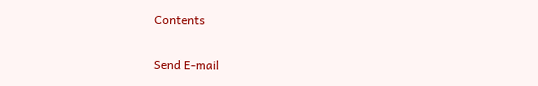Contents

Send E-mail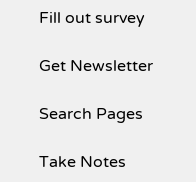Fill out survey

Get Newsletter

Search Pages

Take Notes